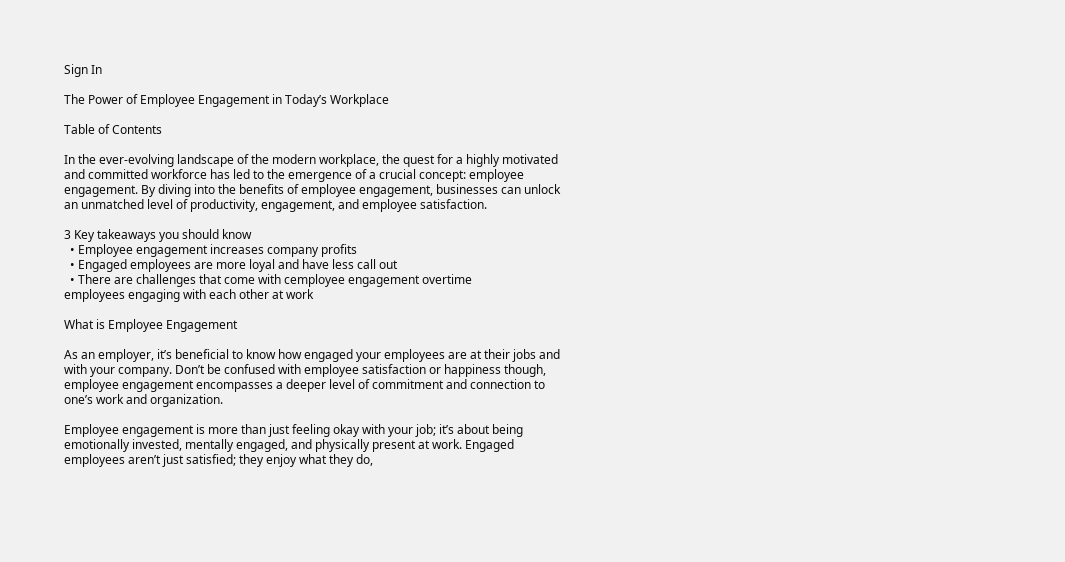Sign In

The Power of Employee Engagement in Today’s Workplace

Table of Contents

In the ever-evolving landscape of the modern workplace, the quest for a highly motivated and committed workforce has led to the emergence of a crucial concept: employee engagement. By diving into the benefits of employee engagement, businesses can unlock an unmatched level of productivity, engagement, and employee satisfaction.

3 Key takeaways you should know
  • Employee engagement increases company profits
  • Engaged employees are more loyal and have less call out
  • There are challenges that come with cemployee engagement overtime
employees engaging with each other at work

What is Employee Engagement

As an employer, it’s beneficial to know how engaged your employees are at their jobs and with your company. Don’t be confused with employee satisfaction or happiness though, employee engagement encompasses a deeper level of commitment and connection to one’s work and organization.

Employee engagement is more than just feeling okay with your job; it’s about being emotionally invested, mentally engaged, and physically present at work. Engaged employees aren’t just satisfied; they enjoy what they do,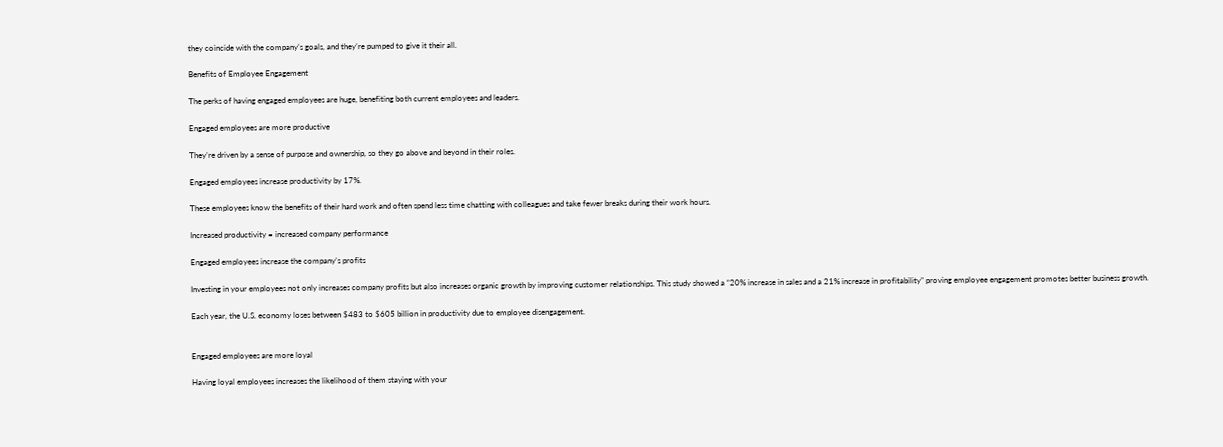they coincide with the company’s goals, and they’re pumped to give it their all.

Benefits of Employee Engagement

The perks of having engaged employees are huge, benefiting both current employees and leaders.

Engaged employees are more productive

They’re driven by a sense of purpose and ownership, so they go above and beyond in their roles.

Engaged employees increase productivity by 17%.

These employees know the benefits of their hard work and often spend less time chatting with colleagues and take fewer breaks during their work hours.

Increased productivity = increased company performance

Engaged employees increase the company’s profits

Investing in your employees not only increases company profits but also increases organic growth by improving customer relationships. This study showed a “20% increase in sales and a 21% increase in profitability” proving employee engagement promotes better business growth.

Each year, the U.S. economy loses between $483 to $605 billion in productivity due to employee disengagement.


Engaged employees are more loyal

Having loyal employees increases the likelihood of them staying with your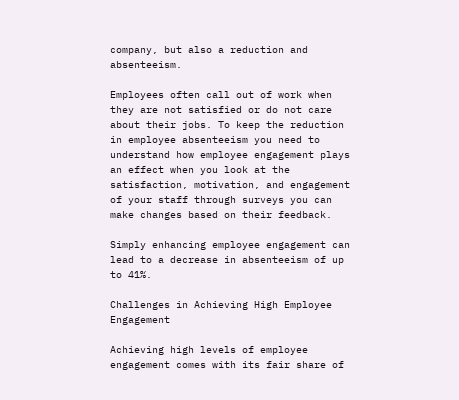company, but also a reduction and absenteeism.

Employees often call out of work when they are not satisfied or do not care about their jobs. To keep the reduction in employee absenteeism you need to understand how employee engagement plays an effect when you look at the satisfaction, motivation, and engagement of your staff through surveys you can make changes based on their feedback.

Simply enhancing employee engagement can lead to a decrease in absenteeism of up to 41%.

Challenges in Achieving High Employee Engagement

Achieving high levels of employee engagement comes with its fair share of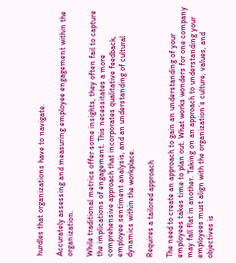hurdles that organizations have to navigate.

Accurately assessing and measuring employee engagement within the organization.

While traditional metrics offer some insights, they often fail to capture the implications of engagement. This necessitates a more comprehensive approach that incorporates qualitative feedback, employee sentiment analysis, and an understanding of cultural dynamics within the workplace.

Requires a tailored approach

The need to create an approach to gain an understanding of your employees takes time to plan out. What works wonders for one company may fall flat in another. Taking on an approach to understanding your employees must align with the organization’s culture, values, and objectives is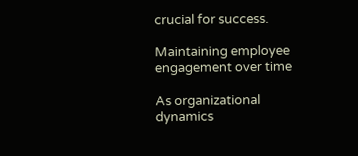crucial for success.

Maintaining employee engagement over time

As organizational dynamics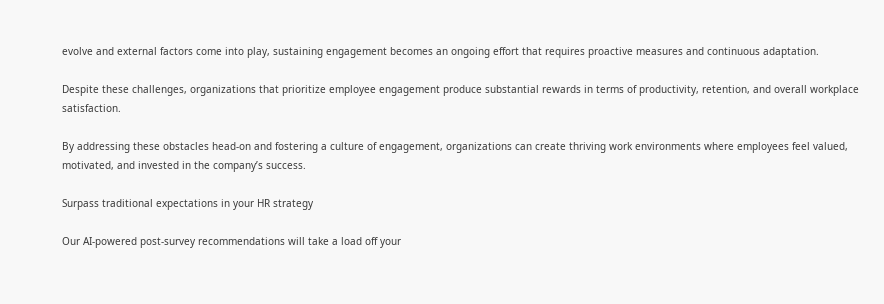evolve and external factors come into play, sustaining engagement becomes an ongoing effort that requires proactive measures and continuous adaptation.

Despite these challenges, organizations that prioritize employee engagement produce substantial rewards in terms of productivity, retention, and overall workplace satisfaction.

By addressing these obstacles head-on and fostering a culture of engagement, organizations can create thriving work environments where employees feel valued, motivated, and invested in the company’s success.

Surpass traditional expectations in your HR strategy

Our AI-powered post-survey recommendations will take a load off your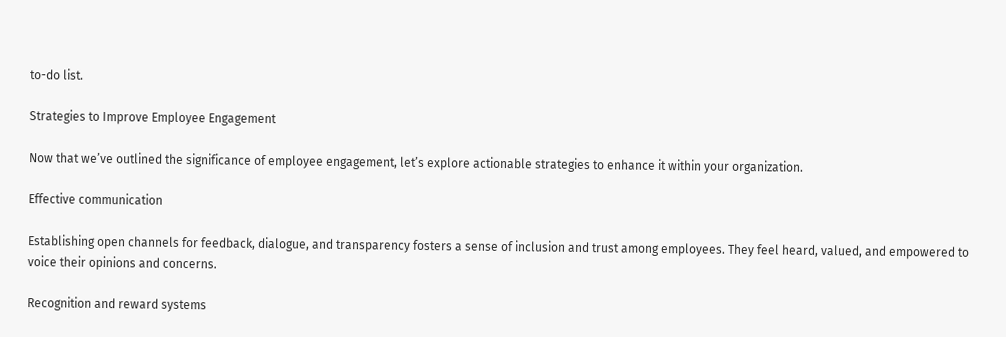to-do list.

Strategies to Improve Employee Engagement

Now that we’ve outlined the significance of employee engagement, let’s explore actionable strategies to enhance it within your organization.

Effective communication

Establishing open channels for feedback, dialogue, and transparency fosters a sense of inclusion and trust among employees. They feel heard, valued, and empowered to voice their opinions and concerns.

Recognition and reward systems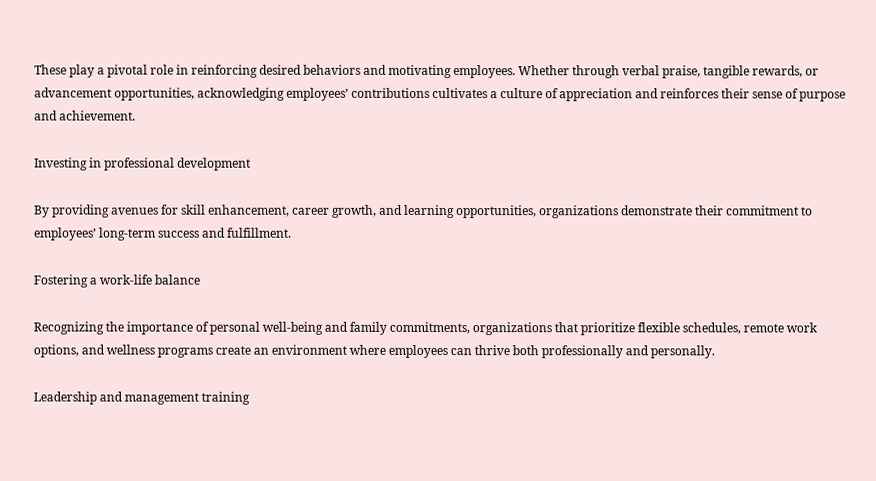These play a pivotal role in reinforcing desired behaviors and motivating employees. Whether through verbal praise, tangible rewards, or advancement opportunities, acknowledging employees’ contributions cultivates a culture of appreciation and reinforces their sense of purpose and achievement.

Investing in professional development

By providing avenues for skill enhancement, career growth, and learning opportunities, organizations demonstrate their commitment to employees’ long-term success and fulfillment.

Fostering a work-life balance

Recognizing the importance of personal well-being and family commitments, organizations that prioritize flexible schedules, remote work options, and wellness programs create an environment where employees can thrive both professionally and personally.

Leadership and management training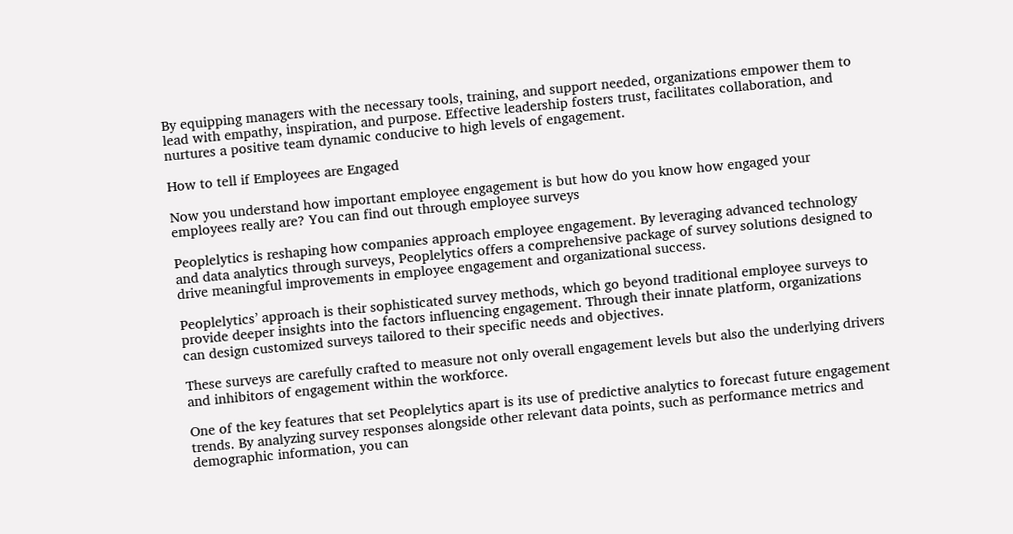By equipping managers with the necessary tools, training, and support needed, organizations empower them to lead with empathy, inspiration, and purpose. Effective leadership fosters trust, facilitates collaboration, and nurtures a positive team dynamic conducive to high levels of engagement.

How to tell if Employees are Engaged

Now you understand how important employee engagement is but how do you know how engaged your employees really are? You can find out through employee surveys

Peoplelytics is reshaping how companies approach employee engagement. By leveraging advanced technology and data analytics through surveys, Peoplelytics offers a comprehensive package of survey solutions designed to drive meaningful improvements in employee engagement and organizational success.

Peoplelytics’ approach is their sophisticated survey methods, which go beyond traditional employee surveys to provide deeper insights into the factors influencing engagement. Through their innate platform, organizations can design customized surveys tailored to their specific needs and objectives.

These surveys are carefully crafted to measure not only overall engagement levels but also the underlying drivers and inhibitors of engagement within the workforce.

One of the key features that set Peoplelytics apart is its use of predictive analytics to forecast future engagement trends. By analyzing survey responses alongside other relevant data points, such as performance metrics and demographic information, you can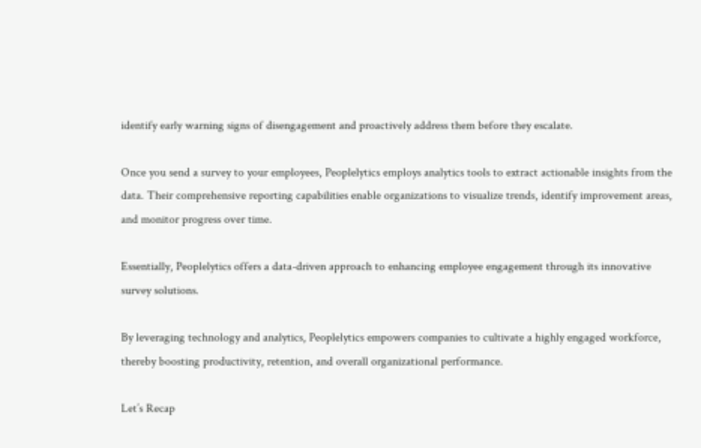identify early warning signs of disengagement and proactively address them before they escalate.

Once you send a survey to your employees, Peoplelytics employs analytics tools to extract actionable insights from the data. Their comprehensive reporting capabilities enable organizations to visualize trends, identify improvement areas, and monitor progress over time.

Essentially, Peoplelytics offers a data-driven approach to enhancing employee engagement through its innovative survey solutions.

By leveraging technology and analytics, Peoplelytics empowers companies to cultivate a highly engaged workforce, thereby boosting productivity, retention, and overall organizational performance.

Let’s Recap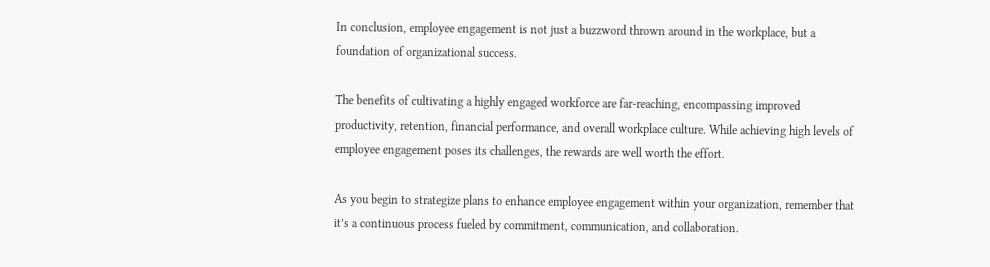In conclusion, employee engagement is not just a buzzword thrown around in the workplace, but a foundation of organizational success.

The benefits of cultivating a highly engaged workforce are far-reaching, encompassing improved productivity, retention, financial performance, and overall workplace culture. While achieving high levels of employee engagement poses its challenges, the rewards are well worth the effort.

As you begin to strategize plans to enhance employee engagement within your organization, remember that it’s a continuous process fueled by commitment, communication, and collaboration.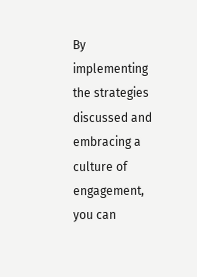By implementing the strategies discussed and embracing a culture of engagement, you can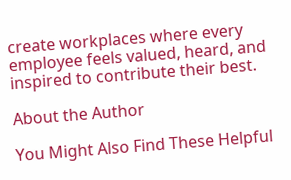create workplaces where every employee feels valued, heard, and inspired to contribute their best.

About the Author

You Might Also Find These Helpful